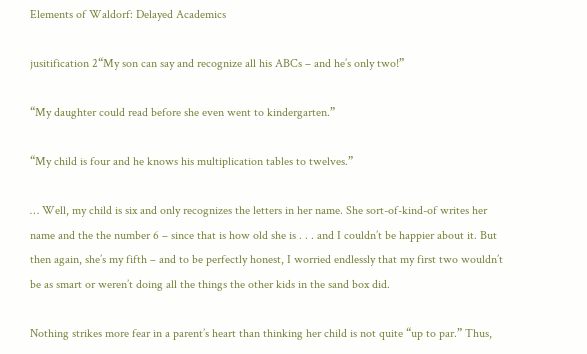Elements of Waldorf: Delayed Academics

jusitification 2“My son can say and recognize all his ABCs – and he’s only two!”

“My daughter could read before she even went to kindergarten.”

“My child is four and he knows his multiplication tables to twelves.”

… Well, my child is six and only recognizes the letters in her name. She sort-of-kind-of writes her name and the the number 6 – since that is how old she is . . . and I couldn’t be happier about it. But then again, she’s my fifth – and to be perfectly honest, I worried endlessly that my first two wouldn’t be as smart or weren’t doing all the things the other kids in the sand box did.

Nothing strikes more fear in a parent’s heart than thinking her child is not quite “up to par.” Thus,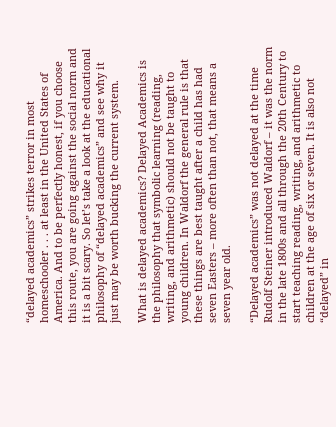“delayed academics” strikes terror in most homeschooler . . . at least in the United States of America. And to be perfectly honest, if you choose this route, you are going against the social norm and it is a bit scary. So let’s take a look at the educational philosophy of “delayed academics” and see why it just may be worth bucking the current system.

What is delayed academics? Delayed Academics is the philosophy that symbolic learning (reading, writing, and arithmetic) should not be taught to young children. In Waldorf the general rule is that these things are best taught after a child has had seven Easters – more often than not, that means a seven year old.

“Delayed academics” was not delayed at the time Rudolf Steiner introduced Waldorf – it was the norm in the late 1800s and all through the 20th Century to start teaching reading, writing, and arithmetic to children at the age of six or seven. It is also not “delayed” in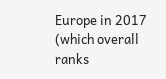Europe in 2017 (which overall ranks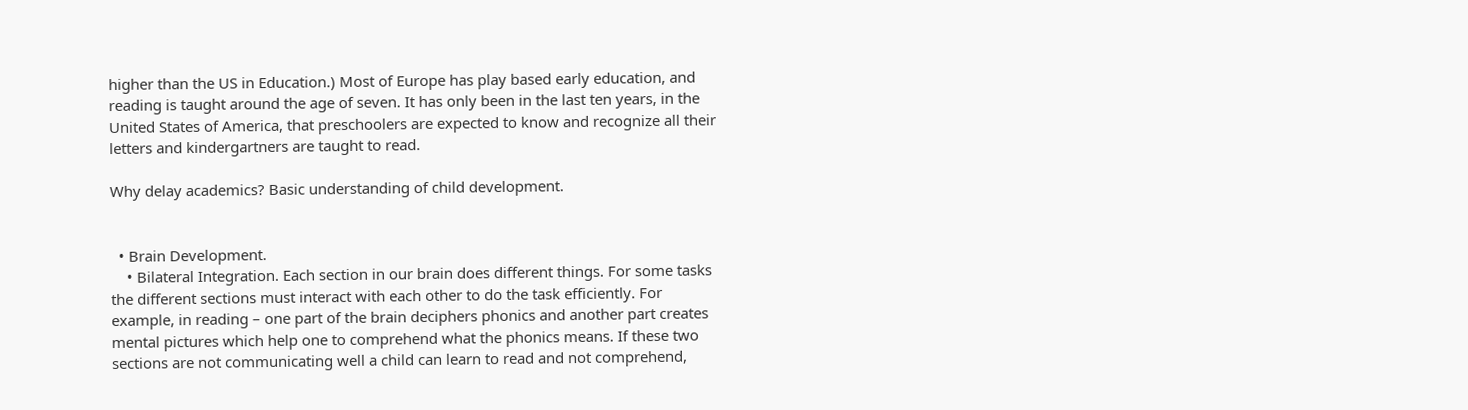higher than the US in Education.) Most of Europe has play based early education, and reading is taught around the age of seven. It has only been in the last ten years, in the United States of America, that preschoolers are expected to know and recognize all their letters and kindergartners are taught to read.

Why delay academics? Basic understanding of child development.


  • Brain Development.
    • Bilateral Integration. Each section in our brain does different things. For some tasks the different sections must interact with each other to do the task efficiently. For example, in reading – one part of the brain deciphers phonics and another part creates mental pictures which help one to comprehend what the phonics means. If these two sections are not communicating well a child can learn to read and not comprehend,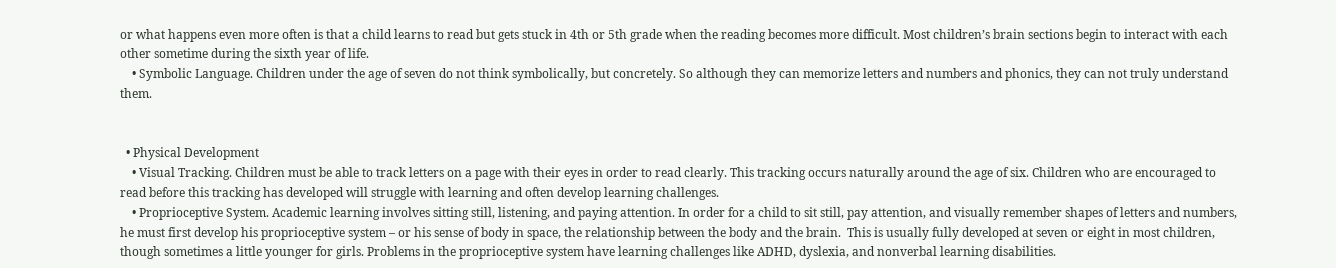or what happens even more often is that a child learns to read but gets stuck in 4th or 5th grade when the reading becomes more difficult. Most children’s brain sections begin to interact with each other sometime during the sixth year of life.
    • Symbolic Language. Children under the age of seven do not think symbolically, but concretely. So although they can memorize letters and numbers and phonics, they can not truly understand them.


  • Physical Development
    • Visual Tracking. Children must be able to track letters on a page with their eyes in order to read clearly. This tracking occurs naturally around the age of six. Children who are encouraged to read before this tracking has developed will struggle with learning and often develop learning challenges.
    • Proprioceptive System. Academic learning involves sitting still, listening, and paying attention. In order for a child to sit still, pay attention, and visually remember shapes of letters and numbers, he must first develop his proprioceptive system – or his sense of body in space, the relationship between the body and the brain.  This is usually fully developed at seven or eight in most children, though sometimes a little younger for girls. Problems in the proprioceptive system have learning challenges like ADHD, dyslexia, and nonverbal learning disabilities.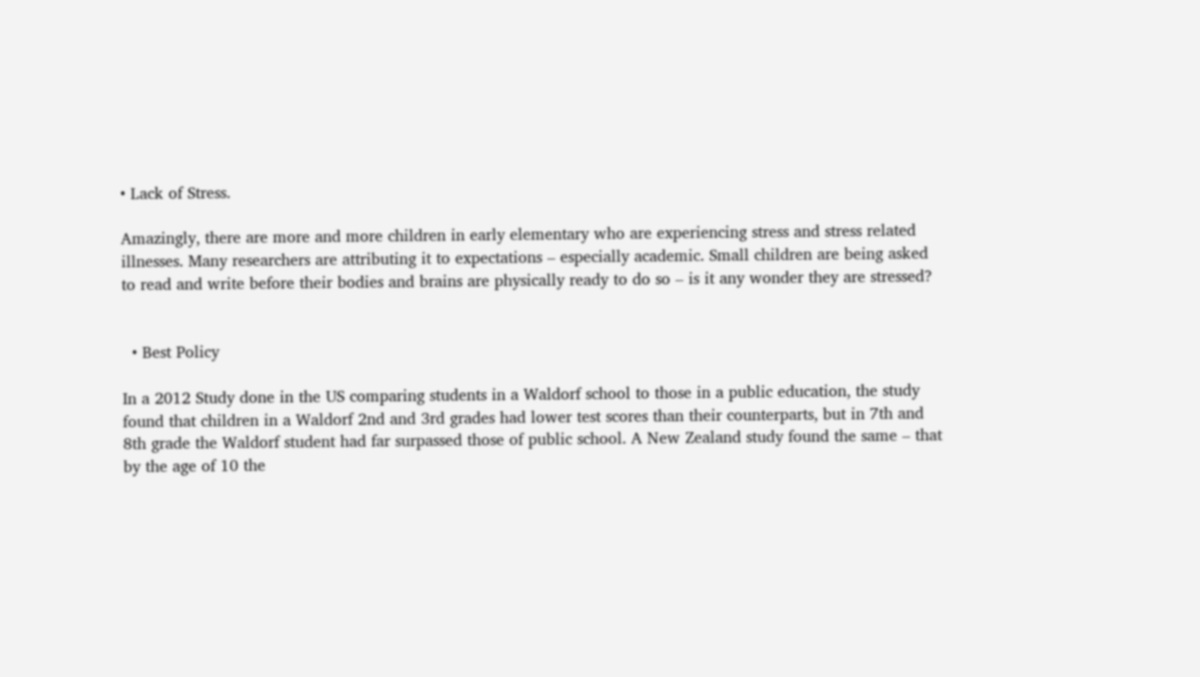• Lack of Stress.

Amazingly, there are more and more children in early elementary who are experiencing stress and stress related illnesses. Many researchers are attributing it to expectations – especially academic. Small children are being asked to read and write before their bodies and brains are physically ready to do so – is it any wonder they are stressed?


  • Best Policy

In a 2012 Study done in the US comparing students in a Waldorf school to those in a public education, the study found that children in a Waldorf 2nd and 3rd grades had lower test scores than their counterparts, but in 7th and 8th grade the Waldorf student had far surpassed those of public school. A New Zealand study found the same – that by the age of 10 the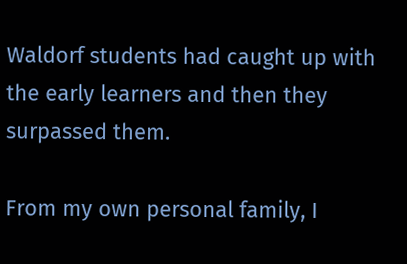Waldorf students had caught up with the early learners and then they surpassed them.

From my own personal family, I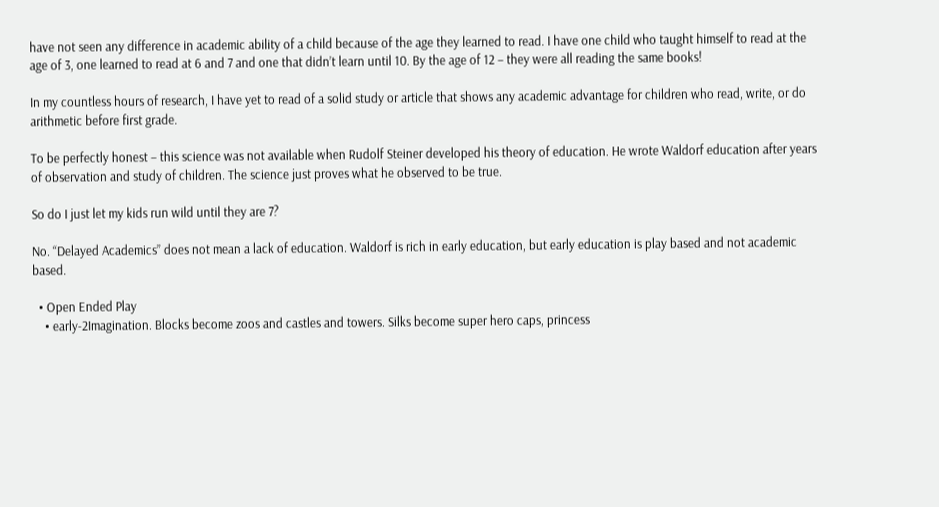have not seen any difference in academic ability of a child because of the age they learned to read. I have one child who taught himself to read at the age of 3, one learned to read at 6 and 7 and one that didn’t learn until 10. By the age of 12 – they were all reading the same books!

In my countless hours of research, I have yet to read of a solid study or article that shows any academic advantage for children who read, write, or do arithmetic before first grade.

To be perfectly honest – this science was not available when Rudolf Steiner developed his theory of education. He wrote Waldorf education after years of observation and study of children. The science just proves what he observed to be true.

So do I just let my kids run wild until they are 7?

No. “Delayed Academics” does not mean a lack of education. Waldorf is rich in early education, but early education is play based and not academic based.

  • Open Ended Play
    • early-2Imagination. Blocks become zoos and castles and towers. Silks become super hero caps, princess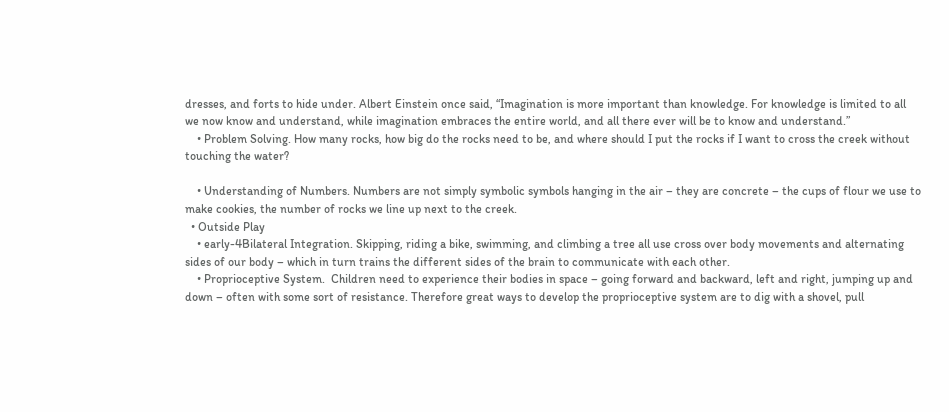dresses, and forts to hide under. Albert Einstein once said, “Imagination is more important than knowledge. For knowledge is limited to all we now know and understand, while imagination embraces the entire world, and all there ever will be to know and understand.”
    • Problem Solving. How many rocks, how big do the rocks need to be, and where should I put the rocks if I want to cross the creek without touching the water?

    • Understanding of Numbers. Numbers are not simply symbolic symbols hanging in the air – they are concrete – the cups of flour we use to make cookies, the number of rocks we line up next to the creek.
  • Outside Play
    • early-4Bilateral Integration. Skipping, riding a bike, swimming, and climbing a tree all use cross over body movements and alternating sides of our body – which in turn trains the different sides of the brain to communicate with each other.
    • Proprioceptive System.  Children need to experience their bodies in space – going forward and backward, left and right, jumping up and down – often with some sort of resistance. Therefore great ways to develop the proprioceptive system are to dig with a shovel, pull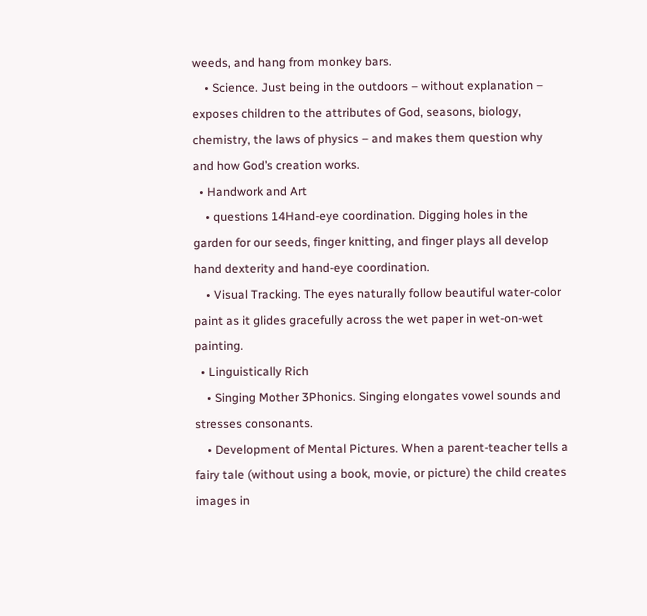weeds, and hang from monkey bars.
    • Science. Just being in the outdoors – without explanation – exposes children to the attributes of God, seasons, biology, chemistry, the laws of physics – and makes them question why and how God’s creation works.
  • Handwork and Art
    • questions 14Hand-eye coordination. Digging holes in the garden for our seeds, finger knitting, and finger plays all develop hand dexterity and hand-eye coordination.
    • Visual Tracking. The eyes naturally follow beautiful water-color paint as it glides gracefully across the wet paper in wet-on-wet painting.
  • Linguistically Rich
    • Singing Mother 3Phonics. Singing elongates vowel sounds and stresses consonants.
    • Development of Mental Pictures. When a parent-teacher tells a fairy tale (without using a book, movie, or picture) the child creates images in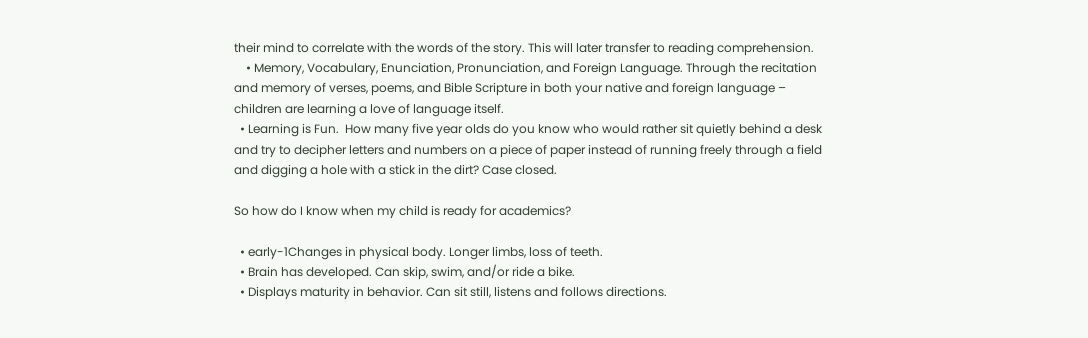their mind to correlate with the words of the story. This will later transfer to reading comprehension.
    • Memory, Vocabulary, Enunciation, Pronunciation, and Foreign Language. Through the recitation and memory of verses, poems, and Bible Scripture in both your native and foreign language – children are learning a love of language itself.
  • Learning is Fun.  How many five year olds do you know who would rather sit quietly behind a desk and try to decipher letters and numbers on a piece of paper instead of running freely through a field and digging a hole with a stick in the dirt? Case closed.

So how do I know when my child is ready for academics?

  • early-1Changes in physical body. Longer limbs, loss of teeth.
  • Brain has developed. Can skip, swim, and/or ride a bike.
  • Displays maturity in behavior. Can sit still, listens and follows directions.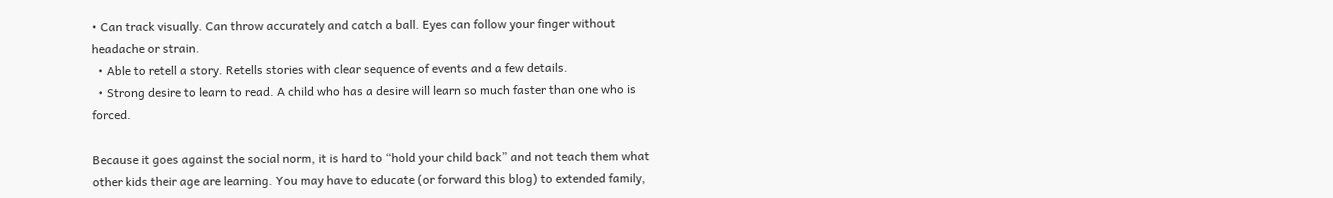• Can track visually. Can throw accurately and catch a ball. Eyes can follow your finger without headache or strain.
  • Able to retell a story. Retells stories with clear sequence of events and a few details.
  • Strong desire to learn to read. A child who has a desire will learn so much faster than one who is forced.

Because it goes against the social norm, it is hard to “hold your child back” and not teach them what other kids their age are learning. You may have to educate (or forward this blog) to extended family,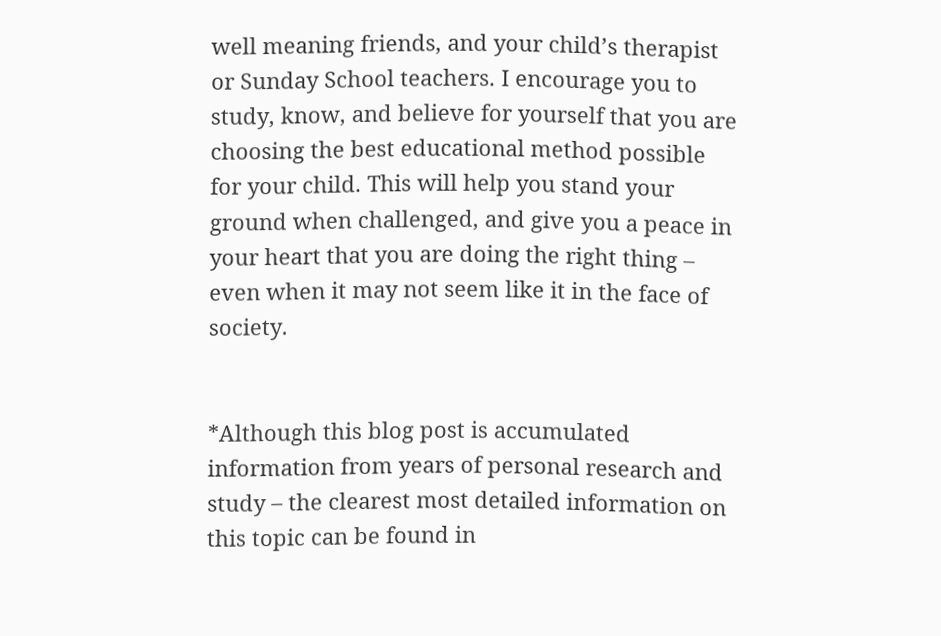well meaning friends, and your child’s therapist or Sunday School teachers. I encourage you to study, know, and believe for yourself that you are choosing the best educational method possible for your child. This will help you stand your ground when challenged, and give you a peace in your heart that you are doing the right thing – even when it may not seem like it in the face of society.


*Although this blog post is accumulated information from years of personal research and study – the clearest most detailed information on this topic can be found in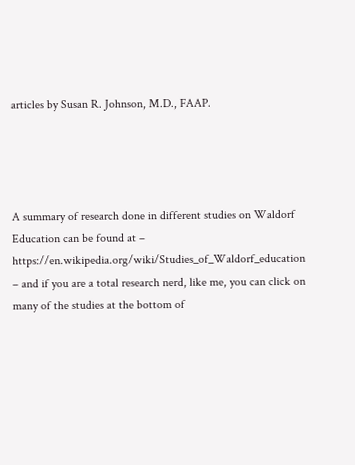articles by Susan R. Johnson, M.D., FAAP.




A summary of research done in different studies on Waldorf Education can be found at – https://en.wikipedia.org/wiki/Studies_of_Waldorf_education – and if you are a total research nerd, like me, you can click on many of the studies at the bottom of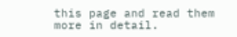this page and read them more in detail.